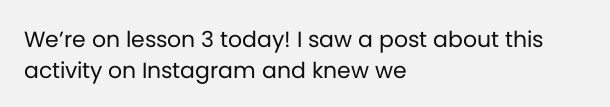We’re on lesson 3 today! I saw a post about this activity on Instagram and knew we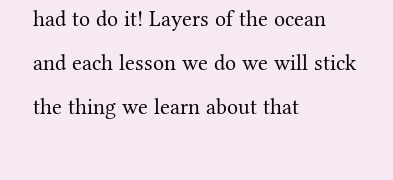had to do it! Layers of the ocean and each lesson we do we will stick the thing we learn about that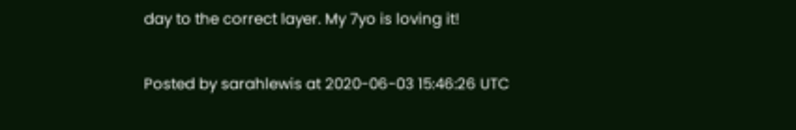day to the correct layer. My 7yo is loving it!

Posted by sarahlewis at 2020-06-03 15:46:26 UTC